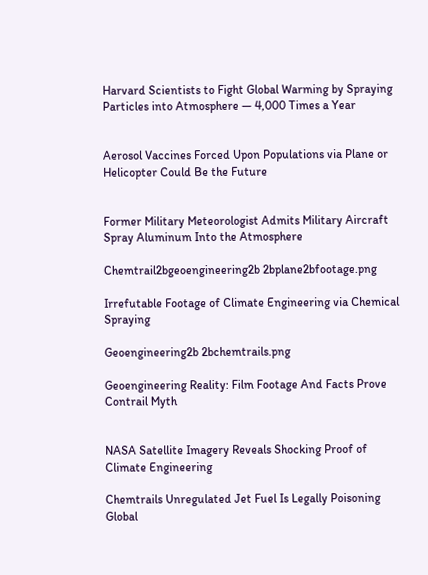Harvard Scientists to Fight Global Warming by Spraying Particles into Atmosphere — 4,000 Times a Year


Aerosol Vaccines Forced Upon Populations via Plane or Helicopter Could Be the Future


Former Military Meteorologist Admits Military Aircraft Spray Aluminum Into the Atmosphere

Chemtrail2bgeoengineering2b 2bplane2bfootage.png

Irrefutable Footage of Climate Engineering via Chemical Spraying

Geoengineering2b 2bchemtrails.png

Geoengineering Reality: Film Footage And Facts Prove Contrail Myth


NASA Satellite Imagery Reveals Shocking Proof of Climate Engineering

Chemtrails Unregulated Jet Fuel Is Legally Poisoning Global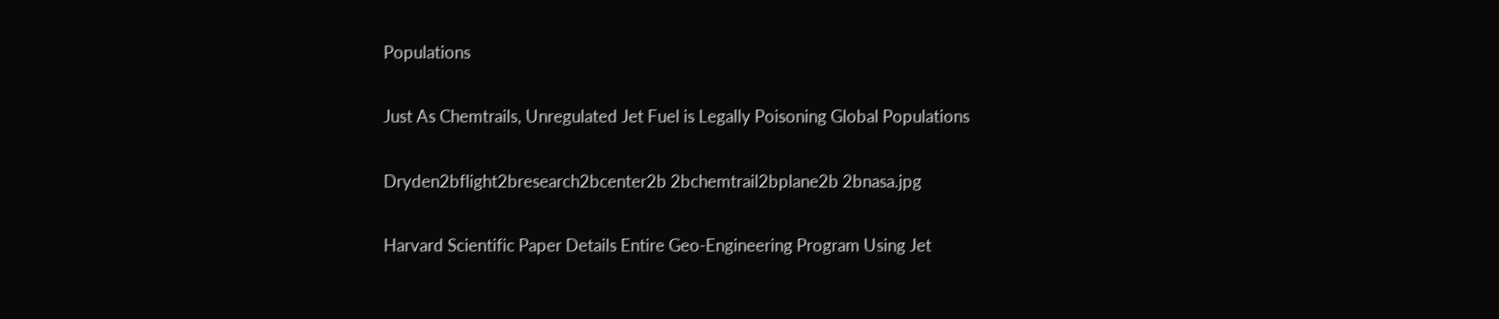Populations

Just As Chemtrails, Unregulated Jet Fuel is Legally Poisoning Global Populations

Dryden2bflight2bresearch2bcenter2b 2bchemtrail2bplane2b 2bnasa.jpg

Harvard Scientific Paper Details Entire Geo-Engineering Program Using Jet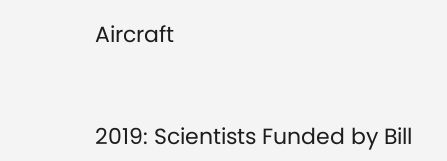Aircraft


2019: Scientists Funded by Bill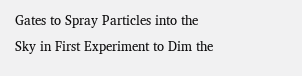Gates to Spray Particles into the Sky in First Experiment to Dim the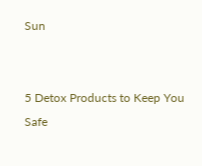Sun


5 Detox Products to Keep You Safe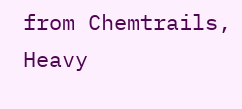from Chemtrails, Heavy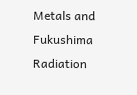Metals and Fukushima Radiation